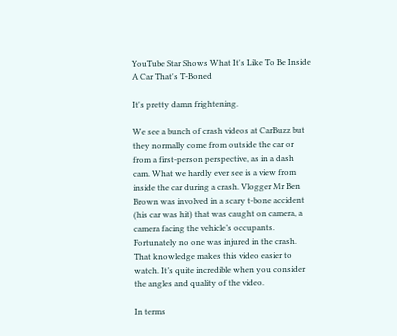YouTube Star Shows What It's Like To Be Inside A Car That's T-Boned

It's pretty damn frightening.

We see a bunch of crash videos at CarBuzz but they normally come from outside the car or from a first-person perspective, as in a dash cam. What we hardly ever see is a view from inside the car during a crash. Vlogger Mr Ben Brown was involved in a scary t-bone accident (his car was hit) that was caught on camera, a camera facing the vehicle’s occupants. Fortunately no one was injured in the crash. That knowledge makes this video easier to watch. It’s quite incredible when you consider the angles and quality of the video.

In terms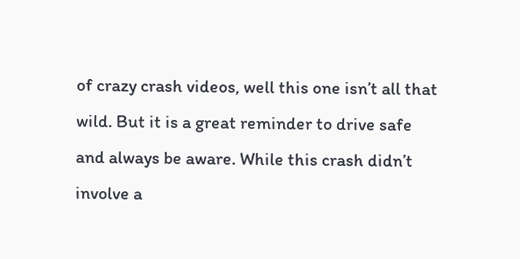of crazy crash videos, well this one isn’t all that wild. But it is a great reminder to drive safe and always be aware. While this crash didn’t involve a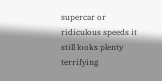supercar or ridiculous speeds it still looks plenty terrifying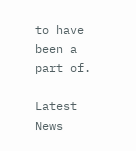to have been a part of.

Latest News